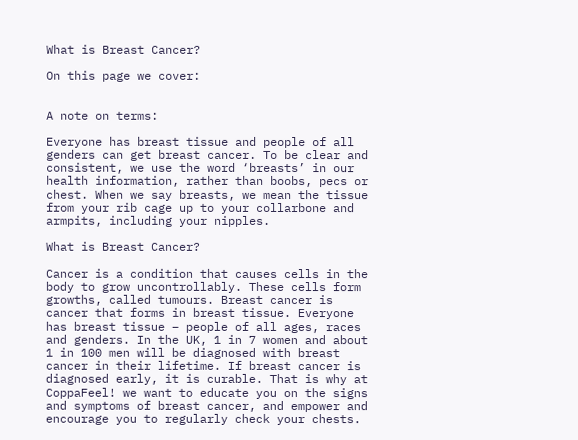What is Breast Cancer?

On this page we cover:


A note on terms:

Everyone has breast tissue and people of all genders can get breast cancer. To be clear and consistent, we use the word ‘breasts’ in our health information, rather than boobs, pecs or chest. When we say breasts, we mean the tissue from your rib cage up to your collarbone and armpits, including your nipples.

What is Breast Cancer?

Cancer is a condition that causes cells in the body to grow uncontrollably. These cells form growths, called tumours. Breast cancer is cancer that forms in breast tissue. Everyone has breast tissue – people of all ages, races and genders. In the UK, 1 in 7 women and about 1 in 100 men will be diagnosed with breast cancer in their lifetime. If breast cancer is diagnosed early, it is curable. That is why at CoppaFeel! we want to educate you on the signs and symptoms of breast cancer, and empower and encourage you to regularly check your chests.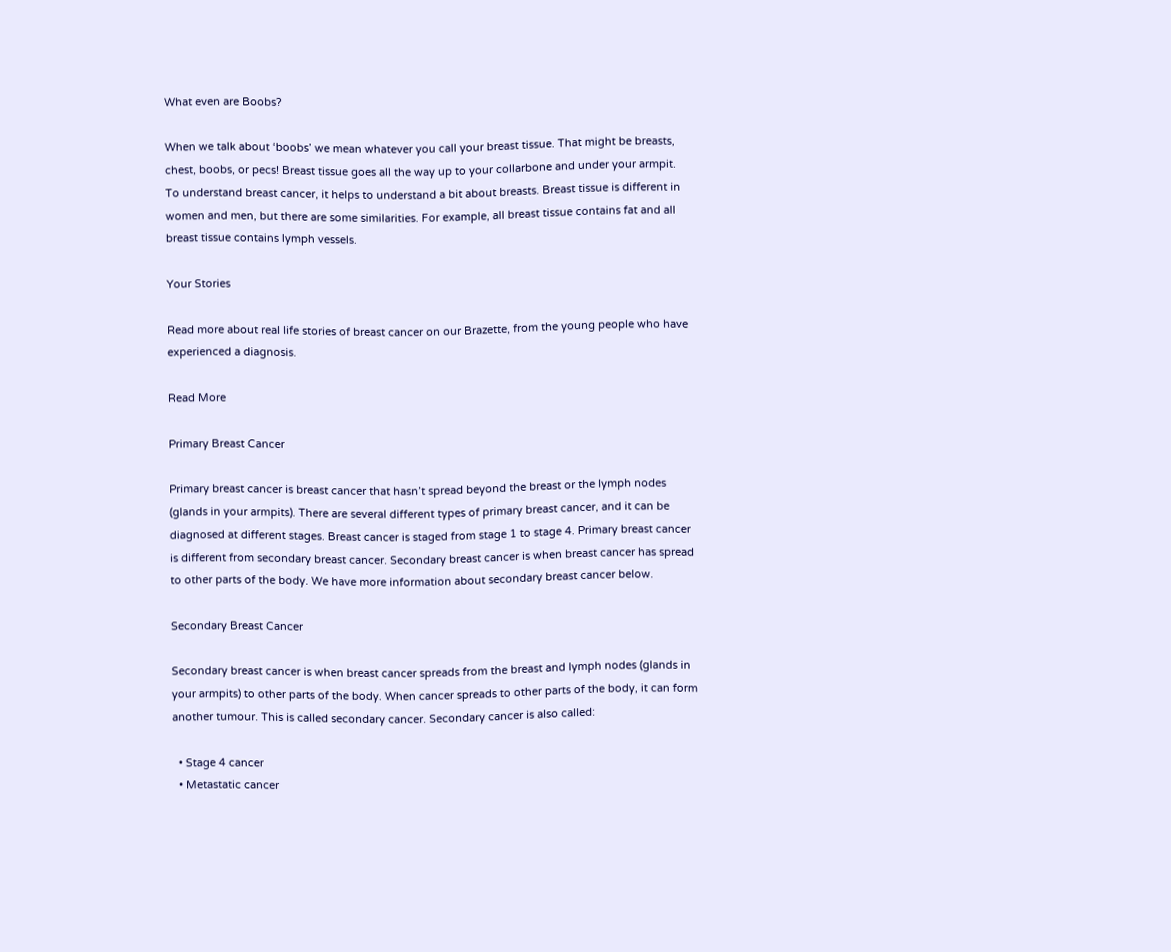What even are Boobs?

When we talk about ‘boobs’ we mean whatever you call your breast tissue. That might be breasts, chest, boobs, or pecs! Breast tissue goes all the way up to your collarbone and under your armpit. To understand breast cancer, it helps to understand a bit about breasts. Breast tissue is different in women and men, but there are some similarities. For example, all breast tissue contains fat and all breast tissue contains lymph vessels.

Your Stories

Read more about real life stories of breast cancer on our Brazette, from the young people who have experienced a diagnosis.

Read More

Primary Breast Cancer

Primary breast cancer is breast cancer that hasn’t spread beyond the breast or the lymph nodes (glands in your armpits). There are several different types of primary breast cancer, and it can be diagnosed at different stages. Breast cancer is staged from stage 1 to stage 4. Primary breast cancer is different from secondary breast cancer. Secondary breast cancer is when breast cancer has spread to other parts of the body. We have more information about secondary breast cancer below.

Secondary Breast Cancer

Secondary breast cancer is when breast cancer spreads from the breast and lymph nodes (glands in your armpits) to other parts of the body. When cancer spreads to other parts of the body, it can form another tumour. This is called secondary cancer. Secondary cancer is also called:

  • Stage 4 cancer
  • Metastatic cancer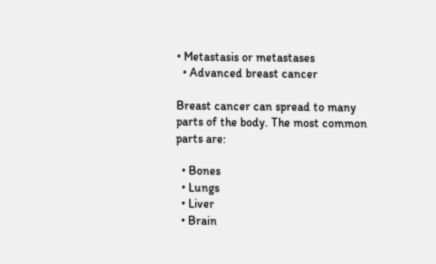• Metastasis or metastases
  • Advanced breast cancer

Breast cancer can spread to many parts of the body. The most common parts are:

  • Bones
  • Lungs
  • Liver
  • Brain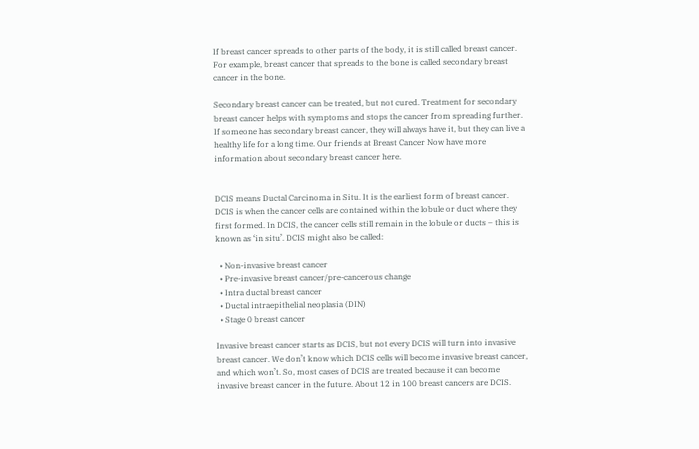If breast cancer spreads to other parts of the body, it is still called breast cancer. For example, breast cancer that spreads to the bone is called secondary breast cancer in the bone.

Secondary breast cancer can be treated, but not cured. Treatment for secondary breast cancer helps with symptoms and stops the cancer from spreading further. If someone has secondary breast cancer, they will always have it, but they can live a healthy life for a long time. Our friends at Breast Cancer Now have more information about secondary breast cancer here.


DCIS means Ductal Carcinoma in Situ. It is the earliest form of breast cancer. DCIS is when the cancer cells are contained within the lobule or duct where they first formed. In DCIS, the cancer cells still remain in the lobule or ducts – this is known as ‘in situ’. DCIS might also be called:

  • Non-invasive breast cancer
  • Pre-invasive breast cancer/pre-cancerous change
  • Intra ductal breast cancer
  • Ductal intraepithelial neoplasia (DIN)
  • Stage 0 breast cancer

Invasive breast cancer starts as DCIS, but not every DCIS will turn into invasive breast cancer. We don’t know which DCIS cells will become invasive breast cancer, and which won’t. So, most cases of DCIS are treated because it can become invasive breast cancer in the future. About 12 in 100 breast cancers are DCIS.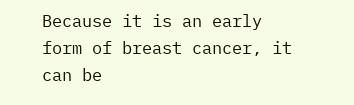Because it is an early form of breast cancer, it can be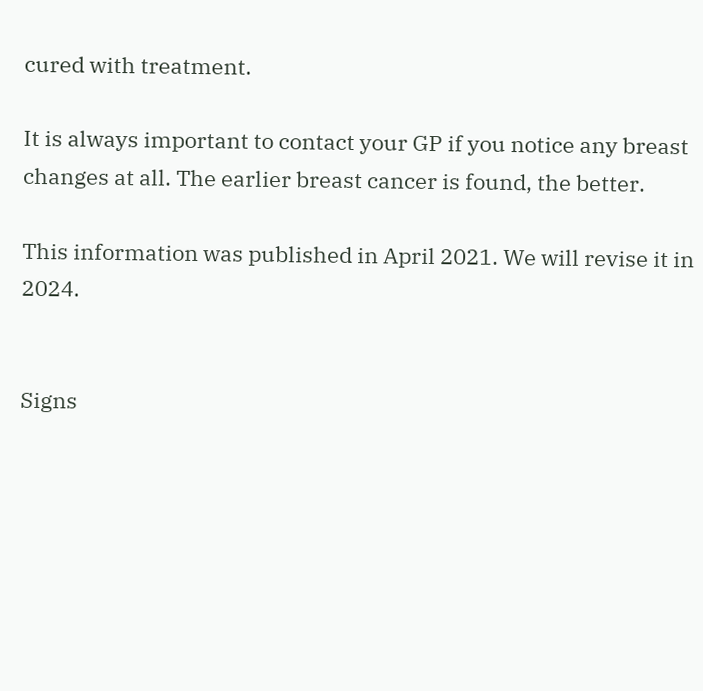cured with treatment.

It is always important to contact your GP if you notice any breast changes at all. The earlier breast cancer is found, the better.

This information was published in April 2021. We will revise it in 2024.


Signs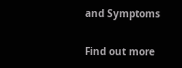and Symptoms

Find out more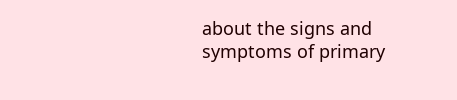about the signs and symptoms of primary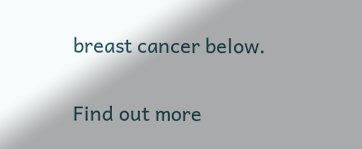breast cancer below.

Find out more